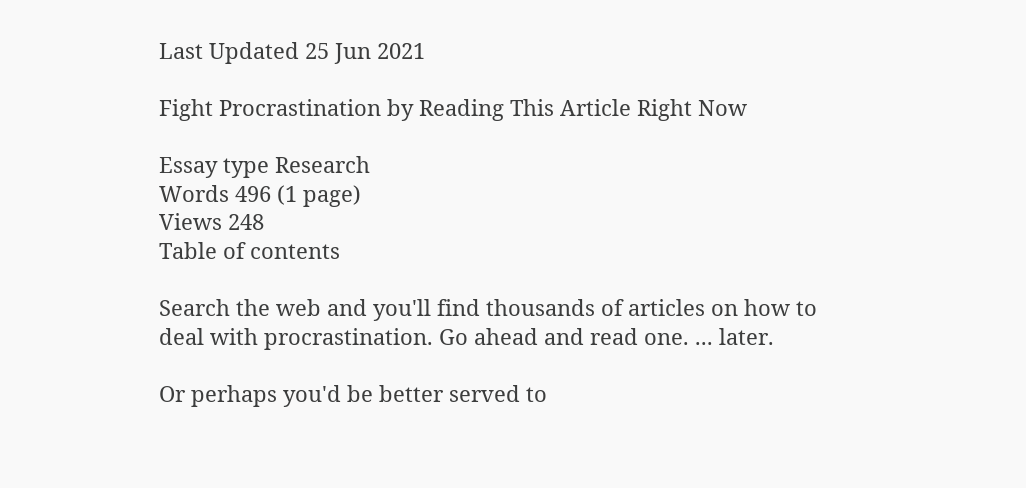Last Updated 25 Jun 2021

Fight Procrastination by Reading This Article Right Now

Essay type Research
Words 496 (1 page)
Views 248
Table of contents

Search the web and you'll find thousands of articles on how to deal with procrastination. Go ahead and read one. ... later.

Or perhaps you'd be better served to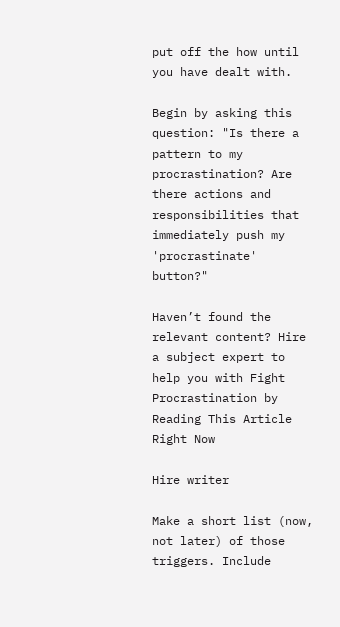put off the how until you have dealt with.

Begin by asking this question: "Is there a pattern to my procrastination? Are there actions and responsibilities that immediately push my 'procrastinate' button?"

Haven’t found the relevant content? Hire a subject expert to help you with Fight Procrastination by Reading This Article Right Now

Hire writer

Make a short list (now, not later) of those triggers. Include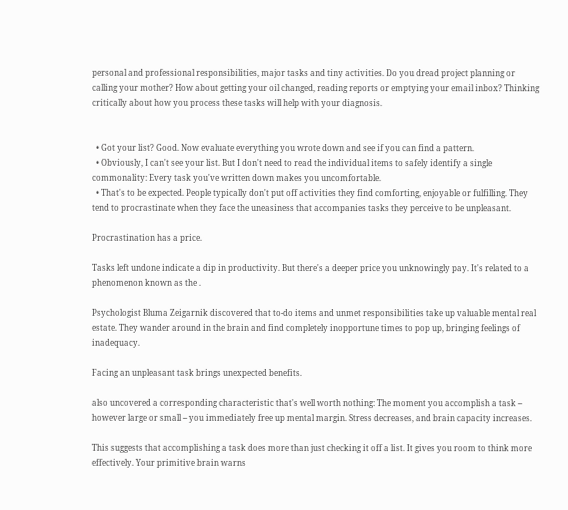personal and professional responsibilities, major tasks and tiny activities. Do you dread project planning or calling your mother? How about getting your oil changed, reading reports or emptying your email inbox? Thinking critically about how you process these tasks will help with your diagnosis.


  • Got your list? Good. Now evaluate everything you wrote down and see if you can find a pattern.
  • Obviously, I can't see your list. But I don't need to read the individual items to safely identify a single commonality: Every task you've written down makes you uncomfortable.
  • That's to be expected. People typically don't put off activities they find comforting, enjoyable or fulfilling. They tend to procrastinate when they face the uneasiness that accompanies tasks they perceive to be unpleasant.

Procrastination has a price.

Tasks left undone indicate a dip in productivity. But there's a deeper price you unknowingly pay. It's related to a phenomenon known as the .

Psychologist Bluma Zeigarnik discovered that to-do items and unmet responsibilities take up valuable mental real estate. They wander around in the brain and find completely inopportune times to pop up, bringing feelings of inadequacy.

Facing an unpleasant task brings unexpected benefits.

also uncovered a corresponding characteristic that's well worth nothing: The moment you accomplish a task -- however large or small -- you immediately free up mental margin. Stress decreases, and brain capacity increases.

This suggests that accomplishing a task does more than just checking it off a list. It gives you room to think more effectively. Your primitive brain warns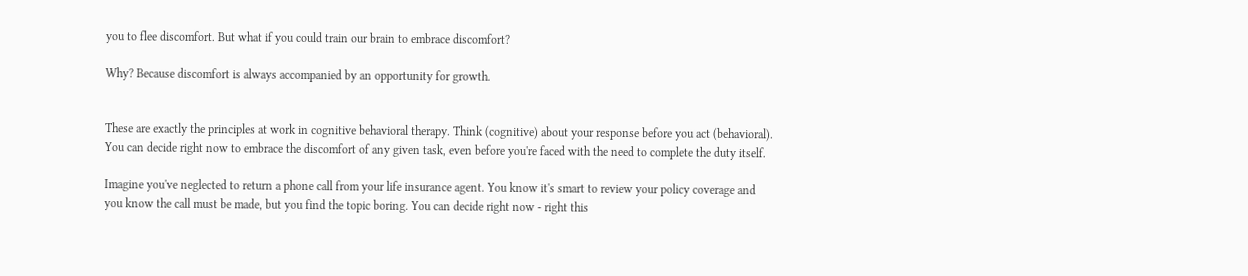you to flee discomfort. But what if you could train our brain to embrace discomfort?

Why? Because discomfort is always accompanied by an opportunity for growth.


These are exactly the principles at work in cognitive behavioral therapy. Think (cognitive) about your response before you act (behavioral). You can decide right now to embrace the discomfort of any given task, even before you're faced with the need to complete the duty itself.

Imagine you've neglected to return a phone call from your life insurance agent. You know it's smart to review your policy coverage and you know the call must be made, but you find the topic boring. You can decide right now - right this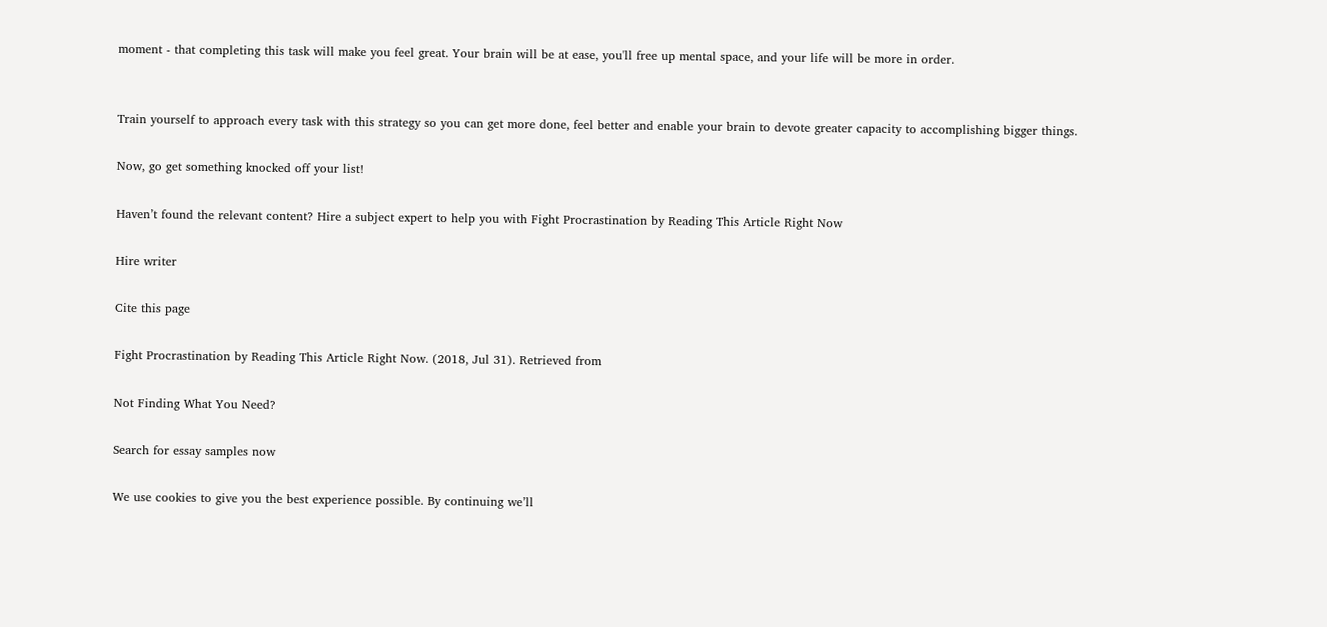moment - that completing this task will make you feel great. Your brain will be at ease, you'll free up mental space, and your life will be more in order.


Train yourself to approach every task with this strategy so you can get more done, feel better and enable your brain to devote greater capacity to accomplishing bigger things.

Now, go get something knocked off your list!

Haven’t found the relevant content? Hire a subject expert to help you with Fight Procrastination by Reading This Article Right Now

Hire writer

Cite this page

Fight Procrastination by Reading This Article Right Now. (2018, Jul 31). Retrieved from

Not Finding What You Need?

Search for essay samples now

We use cookies to give you the best experience possible. By continuing we’ll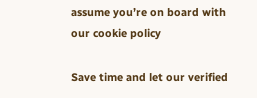assume you’re on board with our cookie policy

Save time and let our verified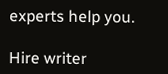experts help you.

Hire writer